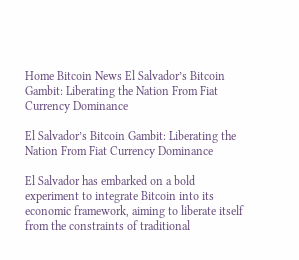Home Bitcoin News El Salvador’s Bitcoin Gambit: Liberating the Nation From Fiat Currency Dominance

El Salvador’s Bitcoin Gambit: Liberating the Nation From Fiat Currency Dominance

El Salvador has embarked on a bold experiment to integrate Bitcoin into its economic framework, aiming to liberate itself from the constraints of traditional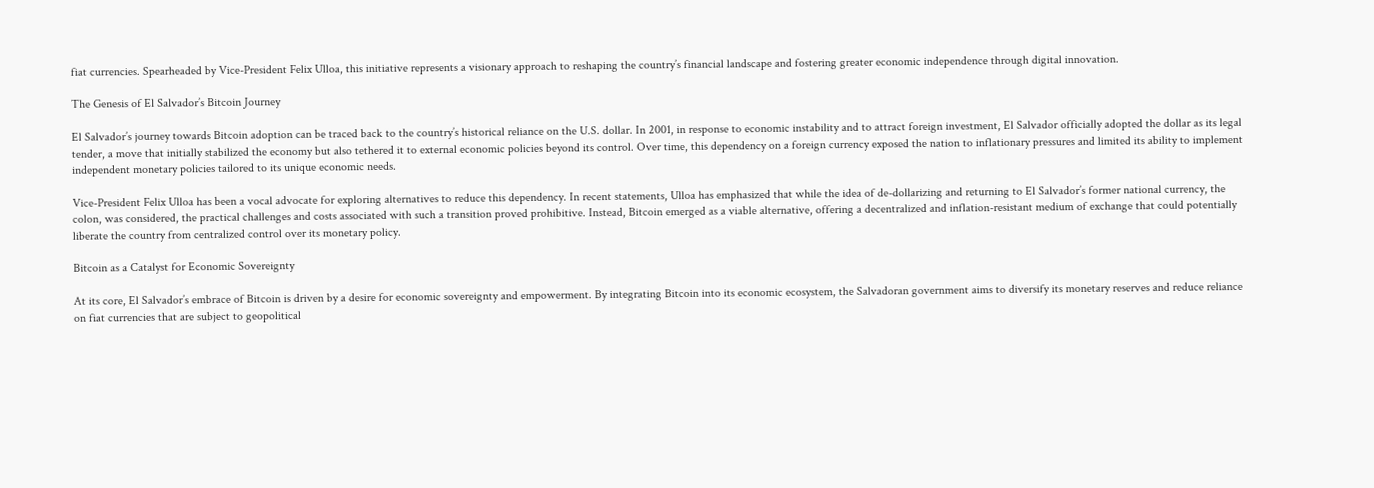fiat currencies. Spearheaded by Vice-President Felix Ulloa, this initiative represents a visionary approach to reshaping the country’s financial landscape and fostering greater economic independence through digital innovation.

The Genesis of El Salvador’s Bitcoin Journey

El Salvador’s journey towards Bitcoin adoption can be traced back to the country’s historical reliance on the U.S. dollar. In 2001, in response to economic instability and to attract foreign investment, El Salvador officially adopted the dollar as its legal tender, a move that initially stabilized the economy but also tethered it to external economic policies beyond its control. Over time, this dependency on a foreign currency exposed the nation to inflationary pressures and limited its ability to implement independent monetary policies tailored to its unique economic needs.

Vice-President Felix Ulloa has been a vocal advocate for exploring alternatives to reduce this dependency. In recent statements, Ulloa has emphasized that while the idea of de-dollarizing and returning to El Salvador’s former national currency, the colon, was considered, the practical challenges and costs associated with such a transition proved prohibitive. Instead, Bitcoin emerged as a viable alternative, offering a decentralized and inflation-resistant medium of exchange that could potentially liberate the country from centralized control over its monetary policy.

Bitcoin as a Catalyst for Economic Sovereignty

At its core, El Salvador’s embrace of Bitcoin is driven by a desire for economic sovereignty and empowerment. By integrating Bitcoin into its economic ecosystem, the Salvadoran government aims to diversify its monetary reserves and reduce reliance on fiat currencies that are subject to geopolitical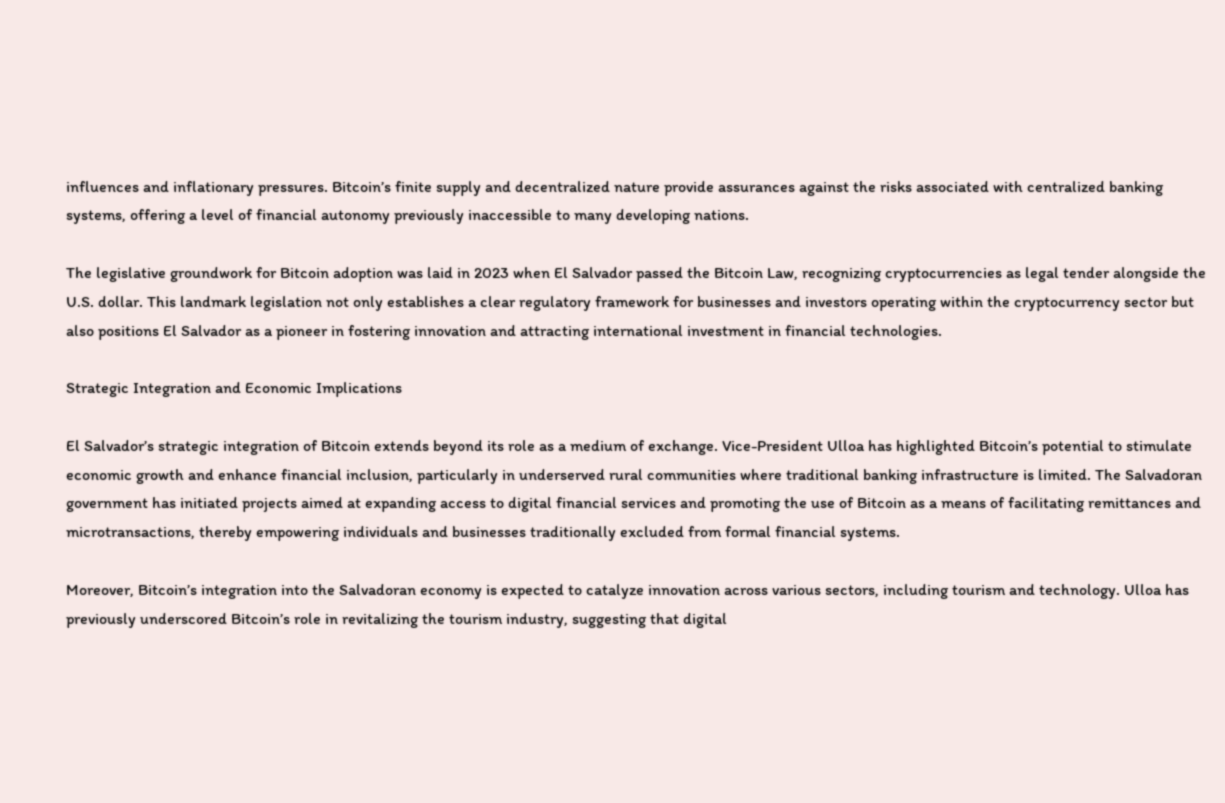influences and inflationary pressures. Bitcoin’s finite supply and decentralized nature provide assurances against the risks associated with centralized banking systems, offering a level of financial autonomy previously inaccessible to many developing nations.

The legislative groundwork for Bitcoin adoption was laid in 2023 when El Salvador passed the Bitcoin Law, recognizing cryptocurrencies as legal tender alongside the U.S. dollar. This landmark legislation not only establishes a clear regulatory framework for businesses and investors operating within the cryptocurrency sector but also positions El Salvador as a pioneer in fostering innovation and attracting international investment in financial technologies.

Strategic Integration and Economic Implications

El Salvador’s strategic integration of Bitcoin extends beyond its role as a medium of exchange. Vice-President Ulloa has highlighted Bitcoin’s potential to stimulate economic growth and enhance financial inclusion, particularly in underserved rural communities where traditional banking infrastructure is limited. The Salvadoran government has initiated projects aimed at expanding access to digital financial services and promoting the use of Bitcoin as a means of facilitating remittances and microtransactions, thereby empowering individuals and businesses traditionally excluded from formal financial systems.

Moreover, Bitcoin’s integration into the Salvadoran economy is expected to catalyze innovation across various sectors, including tourism and technology. Ulloa has previously underscored Bitcoin’s role in revitalizing the tourism industry, suggesting that digital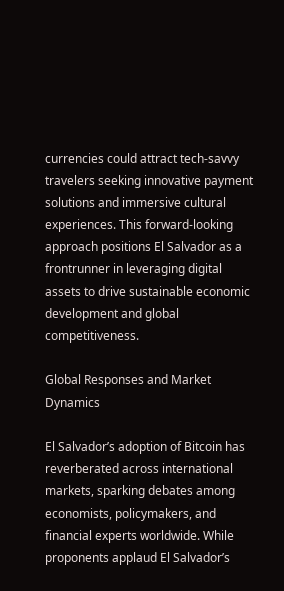currencies could attract tech-savvy travelers seeking innovative payment solutions and immersive cultural experiences. This forward-looking approach positions El Salvador as a frontrunner in leveraging digital assets to drive sustainable economic development and global competitiveness.

Global Responses and Market Dynamics

El Salvador’s adoption of Bitcoin has reverberated across international markets, sparking debates among economists, policymakers, and financial experts worldwide. While proponents applaud El Salvador’s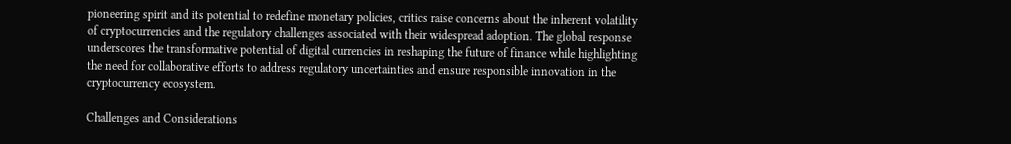pioneering spirit and its potential to redefine monetary policies, critics raise concerns about the inherent volatility of cryptocurrencies and the regulatory challenges associated with their widespread adoption. The global response underscores the transformative potential of digital currencies in reshaping the future of finance while highlighting the need for collaborative efforts to address regulatory uncertainties and ensure responsible innovation in the cryptocurrency ecosystem.

Challenges and Considerations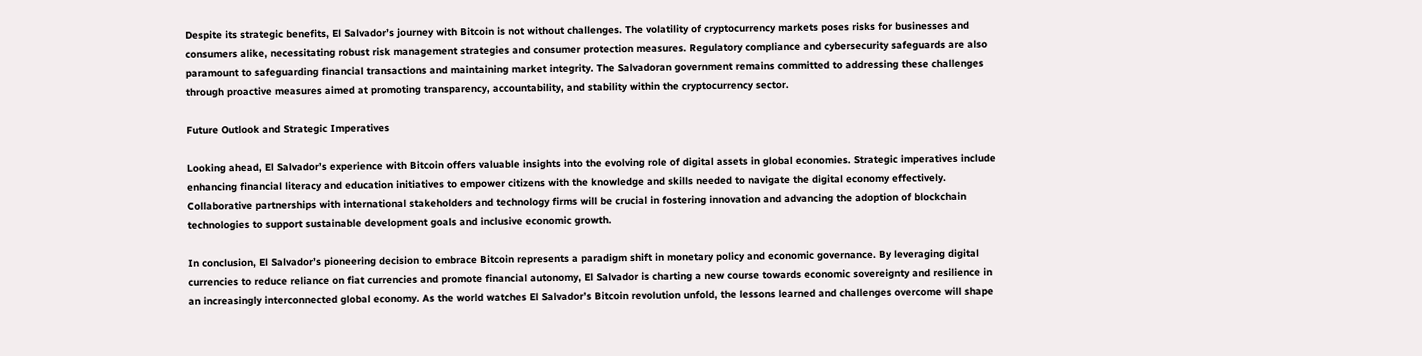Despite its strategic benefits, El Salvador’s journey with Bitcoin is not without challenges. The volatility of cryptocurrency markets poses risks for businesses and consumers alike, necessitating robust risk management strategies and consumer protection measures. Regulatory compliance and cybersecurity safeguards are also paramount to safeguarding financial transactions and maintaining market integrity. The Salvadoran government remains committed to addressing these challenges through proactive measures aimed at promoting transparency, accountability, and stability within the cryptocurrency sector.

Future Outlook and Strategic Imperatives

Looking ahead, El Salvador’s experience with Bitcoin offers valuable insights into the evolving role of digital assets in global economies. Strategic imperatives include enhancing financial literacy and education initiatives to empower citizens with the knowledge and skills needed to navigate the digital economy effectively. Collaborative partnerships with international stakeholders and technology firms will be crucial in fostering innovation and advancing the adoption of blockchain technologies to support sustainable development goals and inclusive economic growth.

In conclusion, El Salvador’s pioneering decision to embrace Bitcoin represents a paradigm shift in monetary policy and economic governance. By leveraging digital currencies to reduce reliance on fiat currencies and promote financial autonomy, El Salvador is charting a new course towards economic sovereignty and resilience in an increasingly interconnected global economy. As the world watches El Salvador’s Bitcoin revolution unfold, the lessons learned and challenges overcome will shape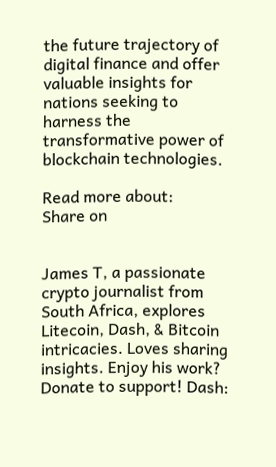the future trajectory of digital finance and offer valuable insights for nations seeking to harness the transformative power of blockchain technologies.

Read more about:
Share on


James T, a passionate crypto journalist from South Africa, explores Litecoin, Dash, & Bitcoin intricacies. Loves sharing insights. Enjoy his work? Donate to support! Dash: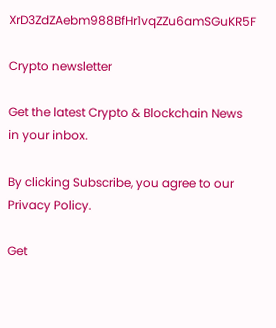XrD3ZdZAebm988BfHr1vqZZu6amSGuKR5F

Crypto newsletter

Get the latest Crypto & Blockchain News in your inbox.

By clicking Subscribe, you agree to our Privacy Policy.

Get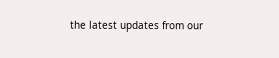the latest updates from our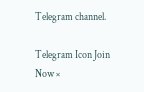Telegram channel.

Telegram Icon Join Now ×